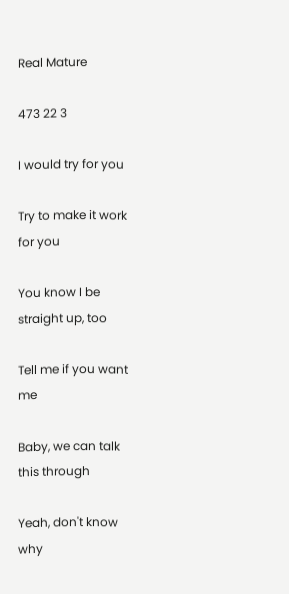Real Mature

473 22 3

I would try for you

Try to make it work for you

You know I be straight up, too

Tell me if you want me

Baby, we can talk this through

Yeah, don't know why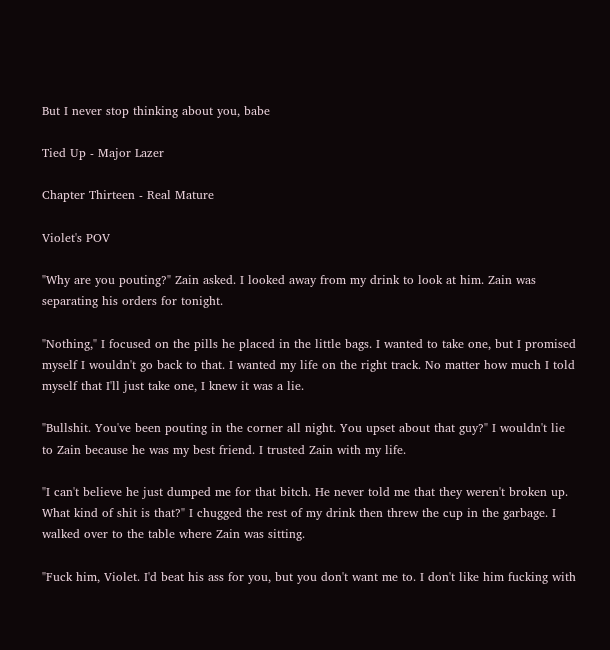But I never stop thinking about you, babe

Tied Up - Major Lazer

Chapter Thirteen - Real Mature

Violet's POV

"Why are you pouting?" Zain asked. I looked away from my drink to look at him. Zain was separating his orders for tonight.

"Nothing," I focused on the pills he placed in the little bags. I wanted to take one, but I promised myself I wouldn't go back to that. I wanted my life on the right track. No matter how much I told myself that I'll just take one, I knew it was a lie.

"Bullshit. You've been pouting in the corner all night. You upset about that guy?" I wouldn't lie to Zain because he was my best friend. I trusted Zain with my life.

"I can't believe he just dumped me for that bitch. He never told me that they weren't broken up. What kind of shit is that?" I chugged the rest of my drink then threw the cup in the garbage. I walked over to the table where Zain was sitting.

"Fuck him, Violet. I'd beat his ass for you, but you don't want me to. I don't like him fucking with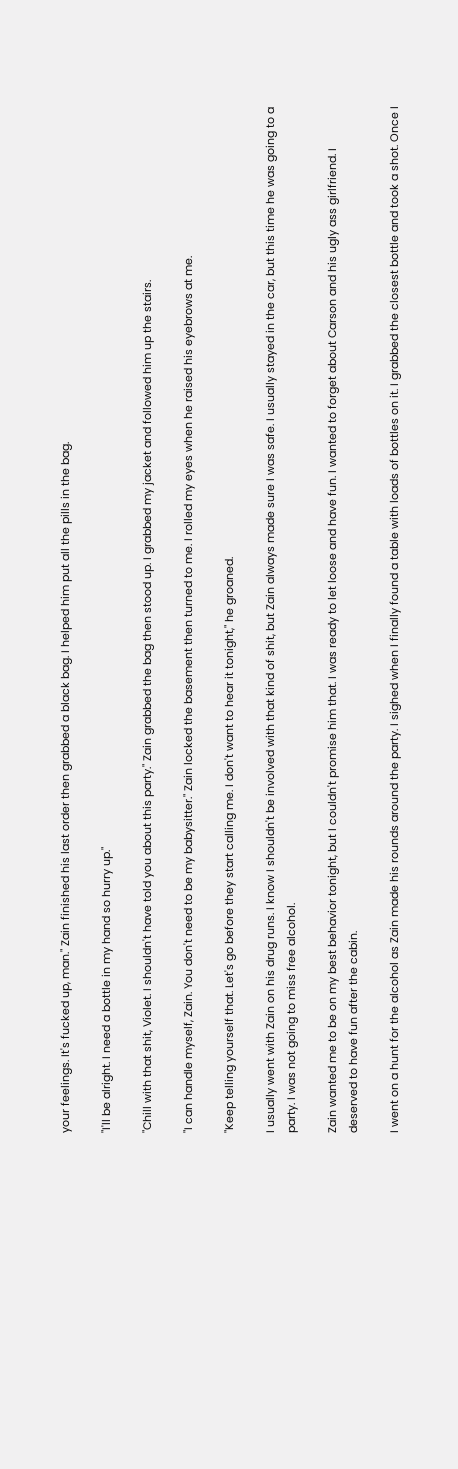your feelings. It's fucked up, man." Zain finished his last order then grabbed a black bag. I helped him put all the pills in the bag.

"I'll be alright. I need a bottle in my hand so hurry up."

"Chill with that shit, Violet. I shouldn't have told you about this party." Zain grabbed the bag then stood up. I grabbed my jacket and followed him up the stairs.

"I can handle myself, Zain. You don't need to be my babysitter." Zain locked the basement then turned to me. I rolled my eyes when he raised his eyebrows at me.

"Keep telling yourself that. Let's go before they start calling me. I don't want to hear it tonight," he groaned.

I usually went with Zain on his drug runs. I know I shouldn't be involved with that kind of shit, but Zain always made sure I was safe. I usually stayed in the car, but this time he was going to a party. I was not going to miss free alcohol.

Zain wanted me to be on my best behavior tonight, but I couldn't promise him that. I was ready to let loose and have fun. I wanted to forget about Carson and his ugly ass girlfriend. I deserved to have fun after the cabin.

I went on a hunt for the alcohol as Zain made his rounds around the party. I sighed when I finally found a table with loads of bottles on it. I grabbed the closest bottle and took a shot. Once I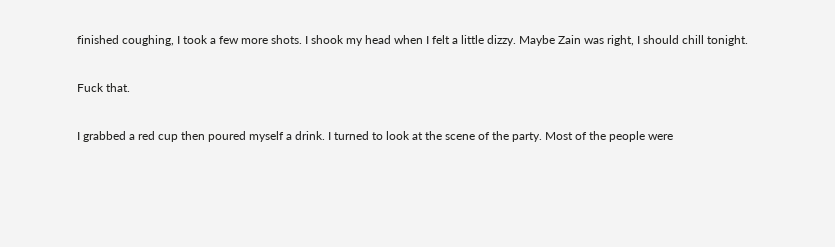finished coughing, I took a few more shots. I shook my head when I felt a little dizzy. Maybe Zain was right, I should chill tonight.

Fuck that.

I grabbed a red cup then poured myself a drink. I turned to look at the scene of the party. Most of the people were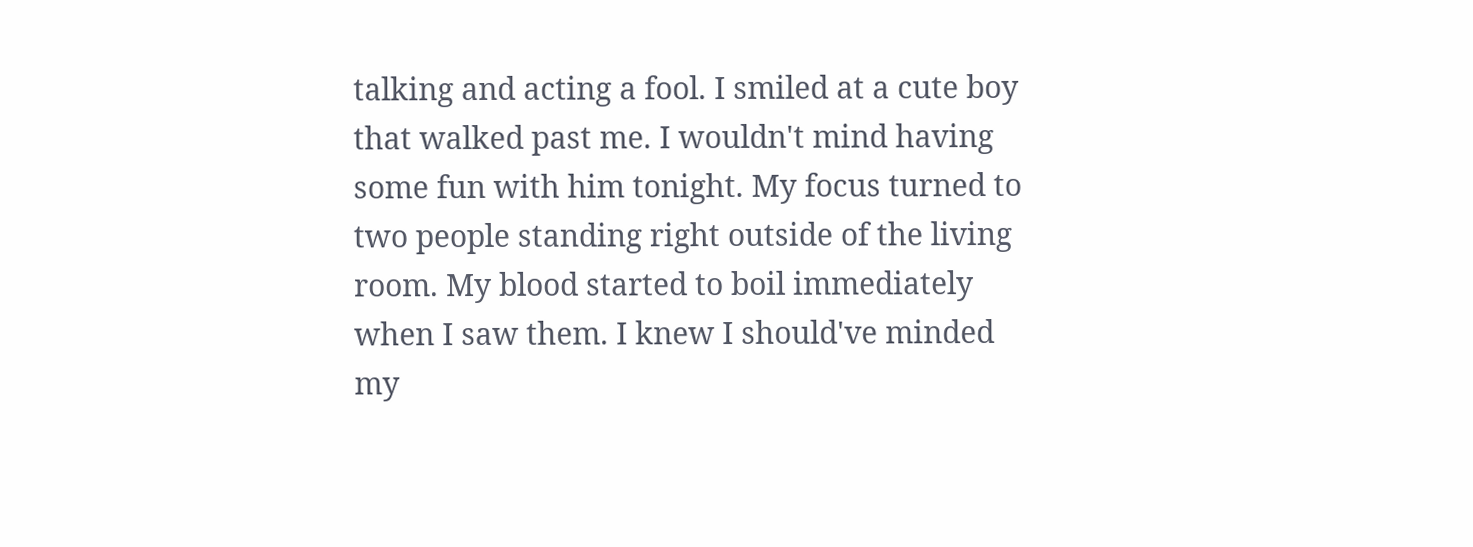talking and acting a fool. I smiled at a cute boy that walked past me. I wouldn't mind having some fun with him tonight. My focus turned to two people standing right outside of the living room. My blood started to boil immediately when I saw them. I knew I should've minded my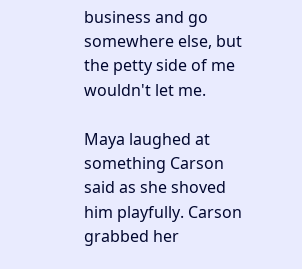business and go somewhere else, but the petty side of me wouldn't let me.

Maya laughed at something Carson said as she shoved him playfully. Carson grabbed her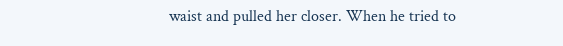waist and pulled her closer. When he tried to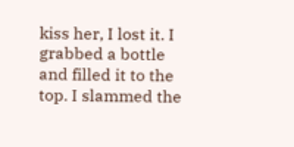kiss her, I lost it. I grabbed a bottle and filled it to the top. I slammed the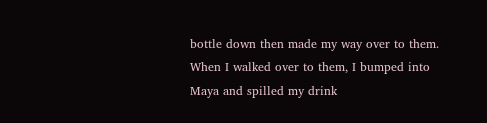bottle down then made my way over to them. When I walked over to them, I bumped into Maya and spilled my drink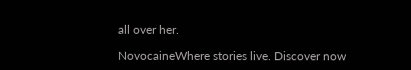all over her.

NovocaineWhere stories live. Discover now